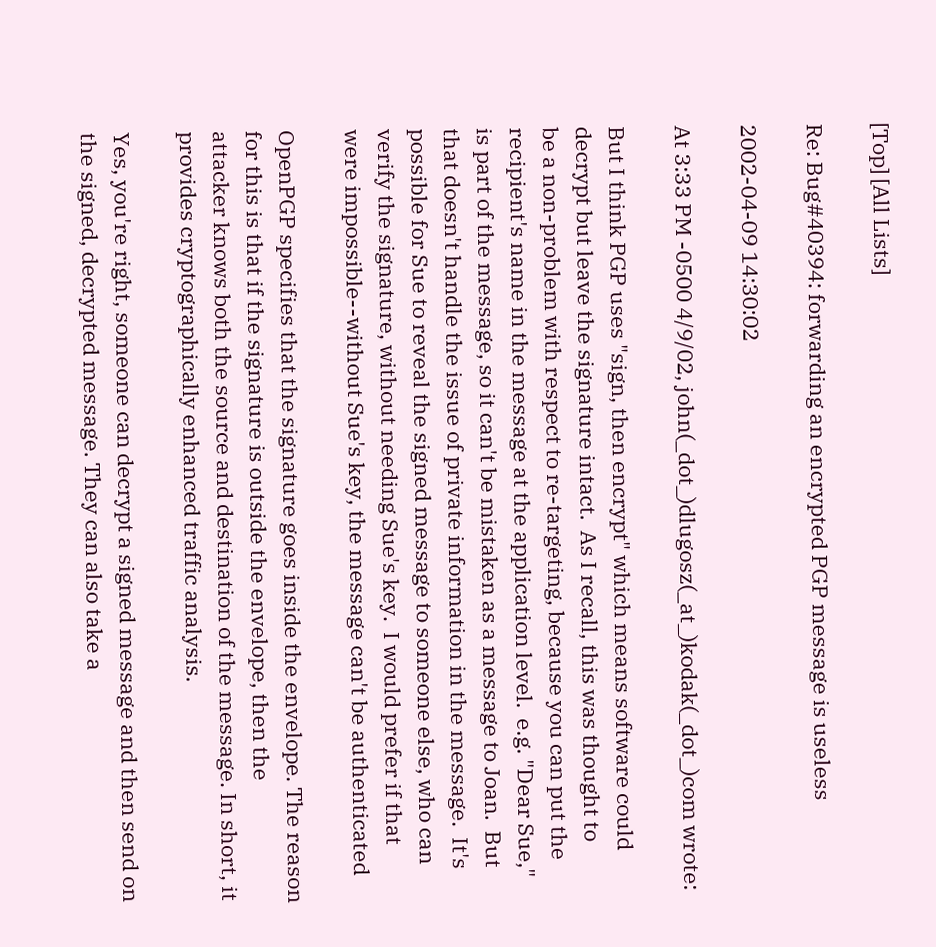[Top] [All Lists]

Re: Bug#40394: forwarding an encrypted PGP message is useless

2002-04-09 14:30:02

At 3:33 PM -0500 4/9/02, john(_dot_)dlugosz(_at_)kodak(_dot_)com wrote:

But I think PGP uses "sign, then encrypt" which means software could
decrypt but leave the signature intact.  As I recall, this was thought to
be a non-problem with respect to re-targeting, because you can put the
recipient's name in the message at the application level.  e.g. "Dear Sue,"
is part of the message, so it can't be mistaken as a message to Joan.  But
that doesn't handle the issue of private information in the message.  It's
possible for Sue to reveal the signed message to someone else, who can
verify the signature, without needing Sue's key.  I would prefer if that
were impossible--without Sue's key, the message can't be authenticated

OpenPGP specifies that the signature goes inside the envelope. The reason
for this is that if the signature is outside the envelope, then the
attacker knows both the source and destination of the message. In short, it
provides cryptographically enhanced traffic analysis.

Yes, you're right, someone can decrypt a signed message and then send on
the signed, decrypted message. They can also take a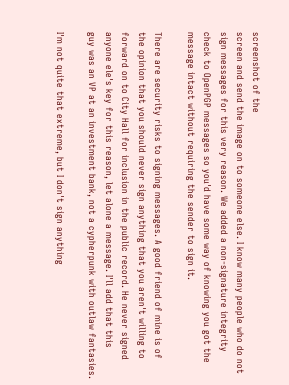screenshot of the
screen and send the image on to someone else. I know many people who do not
sign messages for this very reason. We added a non-signature integrity
check to OpenPGP messages so you'd have some way of knowing you got the
message intact without requiring the sender to sign it.

There are security risks to signing messages. A good friend of mine is of
the opinion that you should never sign anything that you aren't willing to
forward on to City Hall for inclusion in the public record. He never signed
anyone ele's key for this reason, let alone a message. I'll add that this
guy was an VP at an investment bank, not a cypherpunk with outlaw fantasies.

I'm not quite that extreme, but I don't sign anything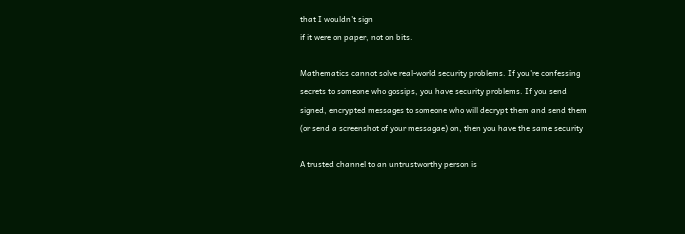that I wouldn't sign
if it were on paper, not on bits.

Mathematics cannot solve real-world security problems. If you're confessing
secrets to someone who gossips, you have security problems. If you send
signed, encrypted messages to someone who will decrypt them and send them
(or send a screenshot of your messagae) on, then you have the same security

A trusted channel to an untrustworthy person is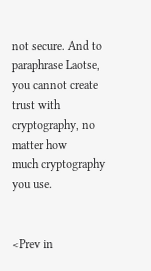not secure. And to
paraphrase Laotse, you cannot create trust with cryptography, no matter how
much cryptography you use.


<Prev in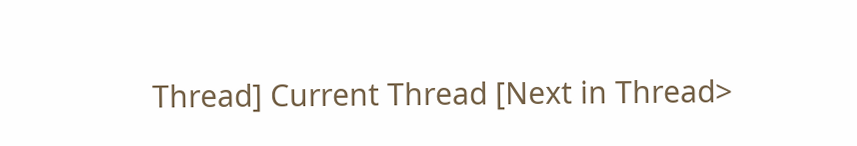Thread] Current Thread [Next in Thread>